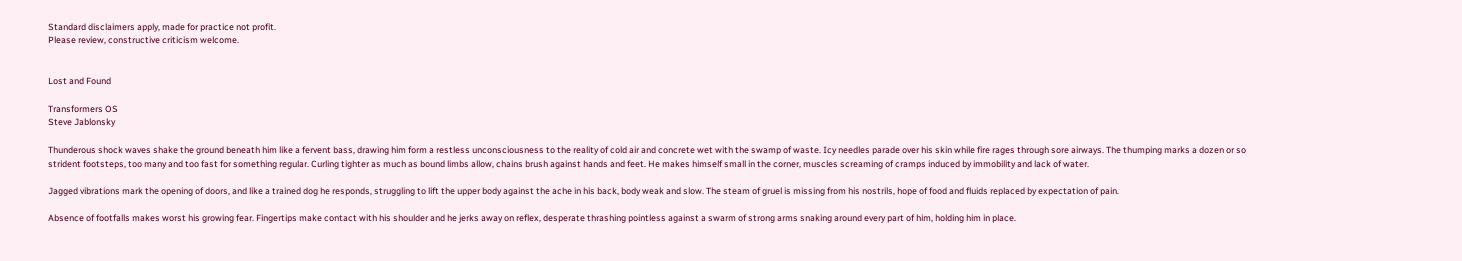Standard disclaimers apply, made for practice not profit.
Please review, constructive criticism welcome.


Lost and Found

Transformers OS
Steve Jablonsky

Thunderous shock waves shake the ground beneath him like a fervent bass, drawing him form a restless unconsciousness to the reality of cold air and concrete wet with the swamp of waste. Icy needles parade over his skin while fire rages through sore airways. The thumping marks a dozen or so strident footsteps, too many and too fast for something regular. Curling tighter as much as bound limbs allow, chains brush against hands and feet. He makes himself small in the corner, muscles screaming of cramps induced by immobility and lack of water.

Jagged vibrations mark the opening of doors, and like a trained dog he responds, struggling to lift the upper body against the ache in his back, body weak and slow. The steam of gruel is missing from his nostrils, hope of food and fluids replaced by expectation of pain.

Absence of footfalls makes worst his growing fear. Fingertips make contact with his shoulder and he jerks away on reflex, desperate thrashing pointless against a swarm of strong arms snaking around every part of him, holding him in place.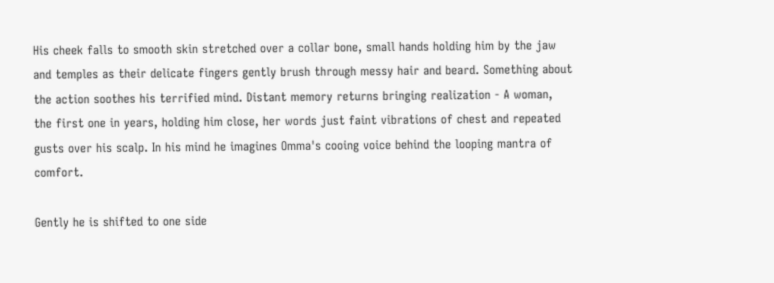His cheek falls to smooth skin stretched over a collar bone, small hands holding him by the jaw and temples as their delicate fingers gently brush through messy hair and beard. Something about the action soothes his terrified mind. Distant memory returns bringing realization - A woman, the first one in years, holding him close, her words just faint vibrations of chest and repeated gusts over his scalp. In his mind he imagines Omma's cooing voice behind the looping mantra of comfort.

Gently he is shifted to one side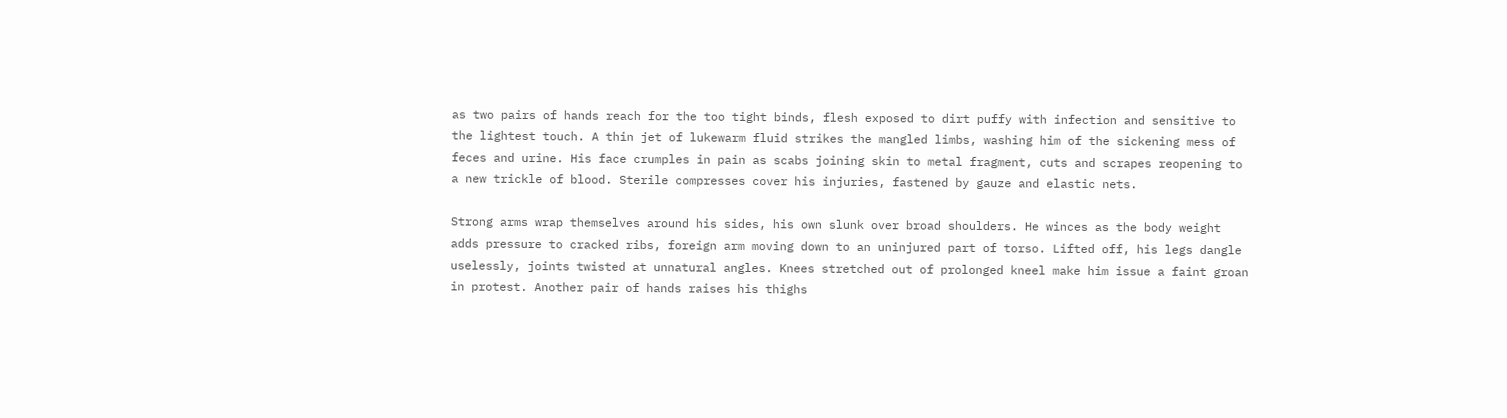as two pairs of hands reach for the too tight binds, flesh exposed to dirt puffy with infection and sensitive to the lightest touch. A thin jet of lukewarm fluid strikes the mangled limbs, washing him of the sickening mess of feces and urine. His face crumples in pain as scabs joining skin to metal fragment, cuts and scrapes reopening to a new trickle of blood. Sterile compresses cover his injuries, fastened by gauze and elastic nets.

Strong arms wrap themselves around his sides, his own slunk over broad shoulders. He winces as the body weight adds pressure to cracked ribs, foreign arm moving down to an uninjured part of torso. Lifted off, his legs dangle uselessly, joints twisted at unnatural angles. Knees stretched out of prolonged kneel make him issue a faint groan in protest. Another pair of hands raises his thighs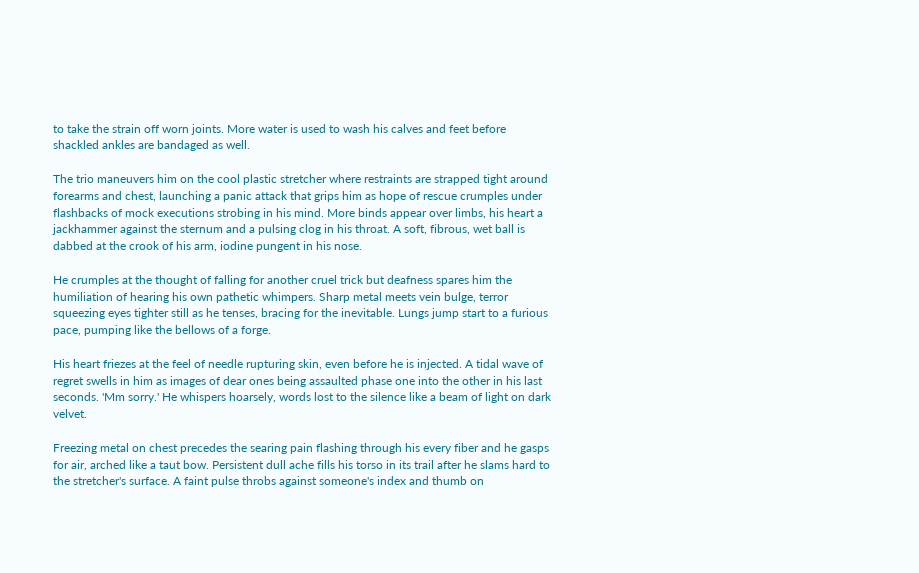to take the strain off worn joints. More water is used to wash his calves and feet before shackled ankles are bandaged as well.

The trio maneuvers him on the cool plastic stretcher where restraints are strapped tight around forearms and chest, launching a panic attack that grips him as hope of rescue crumples under flashbacks of mock executions strobing in his mind. More binds appear over limbs, his heart a jackhammer against the sternum and a pulsing clog in his throat. A soft, fibrous, wet ball is dabbed at the crook of his arm, iodine pungent in his nose.

He crumples at the thought of falling for another cruel trick but deafness spares him the humiliation of hearing his own pathetic whimpers. Sharp metal meets vein bulge, terror squeezing eyes tighter still as he tenses, bracing for the inevitable. Lungs jump start to a furious pace, pumping like the bellows of a forge.

His heart friezes at the feel of needle rupturing skin, even before he is injected. A tidal wave of regret swells in him as images of dear ones being assaulted phase one into the other in his last seconds. 'Mm sorry.' He whispers hoarsely, words lost to the silence like a beam of light on dark velvet.

Freezing metal on chest precedes the searing pain flashing through his every fiber and he gasps for air, arched like a taut bow. Persistent dull ache fills his torso in its trail after he slams hard to the stretcher's surface. A faint pulse throbs against someone's index and thumb on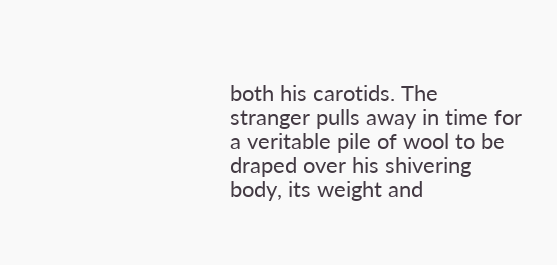both his carotids. The stranger pulls away in time for a veritable pile of wool to be draped over his shivering body, its weight and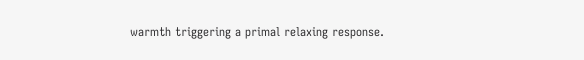warmth triggering a primal relaxing response.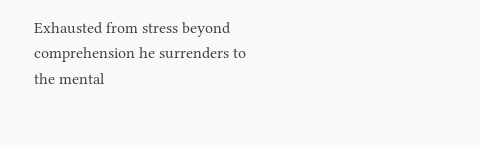Exhausted from stress beyond comprehension he surrenders to the mental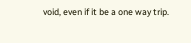void, even if it be a one way trip.